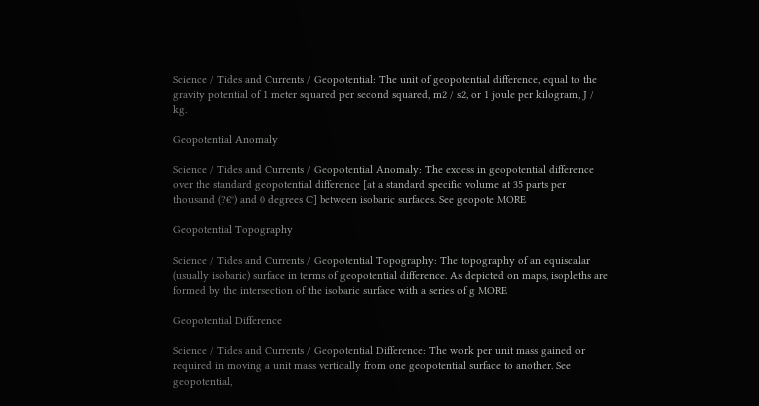Science / Tides and Currents / Geopotential: The unit of geopotential difference, equal to the gravity potential of 1 meter squared per second squared, m2 / s2, or 1 joule per kilogram, J / kg.

Geopotential Anomaly

Science / Tides and Currents / Geopotential Anomaly: The excess in geopotential difference over the standard geopotential difference [at a standard specific volume at 35 parts per thousand (?€°) and 0 degrees C] between isobaric surfaces. See geopote MORE

Geopotential Topography

Science / Tides and Currents / Geopotential Topography: The topography of an equiscalar (usually isobaric) surface in terms of geopotential difference. As depicted on maps, isopleths are formed by the intersection of the isobaric surface with a series of g MORE

Geopotential Difference

Science / Tides and Currents / Geopotential Difference: The work per unit mass gained or required in moving a unit mass vertically from one geopotential surface to another. See geopotential,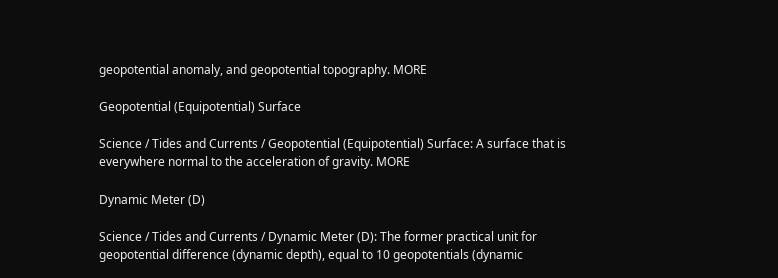geopotential anomaly, and geopotential topography. MORE

Geopotential (Equipotential) Surface

Science / Tides and Currents / Geopotential (Equipotential) Surface: A surface that is everywhere normal to the acceleration of gravity. MORE

Dynamic Meter (D)

Science / Tides and Currents / Dynamic Meter (D): The former practical unit for geopotential difference (dynamic depth), equal to 10 geopotentials (dynamic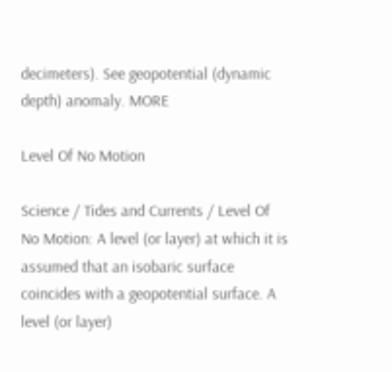decimeters). See geopotential (dynamic depth) anomaly. MORE

Level Of No Motion

Science / Tides and Currents / Level Of No Motion: A level (or layer) at which it is assumed that an isobaric surface coincides with a geopotential surface. A level (or layer)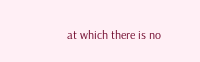at which there is no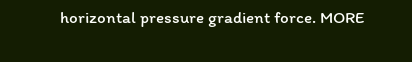horizontal pressure gradient force. MORE